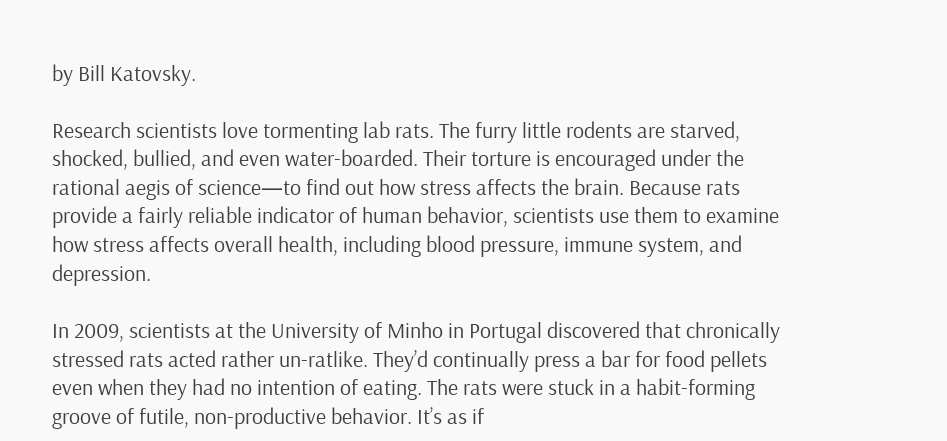by Bill Katovsky.

Research scientists love tormenting lab rats. The furry little rodents are starved, shocked, bullied, and even water-boarded. Their torture is encouraged under the rational aegis of science—to find out how stress affects the brain. Because rats provide a fairly reliable indicator of human behavior, scientists use them to examine how stress affects overall health, including blood pressure, immune system, and depression.

In 2009, scientists at the University of Minho in Portugal discovered that chronically stressed rats acted rather un-ratlike. They’d continually press a bar for food pellets even when they had no intention of eating. The rats were stuck in a habit-forming groove of futile, non-productive behavior. It’s as if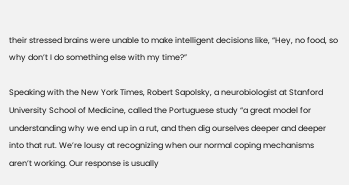their stressed brains were unable to make intelligent decisions like, “Hey, no food, so why don’t I do something else with my time?”

Speaking with the New York Times, Robert Sapolsky, a neurobiologist at Stanford University School of Medicine, called the Portuguese study “a great model for understanding why we end up in a rut, and then dig ourselves deeper and deeper into that rut. We’re lousy at recognizing when our normal coping mechanisms aren’t working. Our response is usually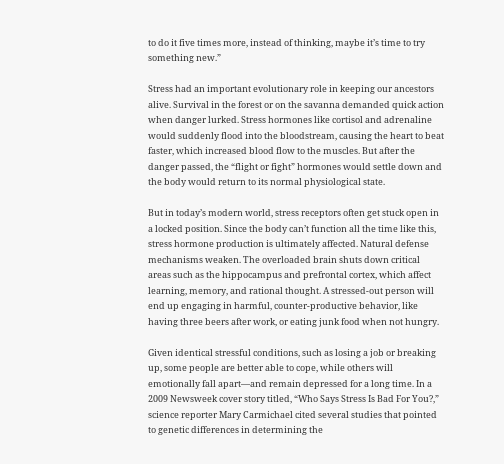to do it five times more, instead of thinking, maybe it’s time to try something new.”

Stress had an important evolutionary role in keeping our ancestors alive. Survival in the forest or on the savanna demanded quick action when danger lurked. Stress hormones like cortisol and adrenaline would suddenly flood into the bloodstream, causing the heart to beat faster, which increased blood flow to the muscles. But after the danger passed, the “flight or fight” hormones would settle down and the body would return to its normal physiological state.

But in today’s modern world, stress receptors often get stuck open in a locked position. Since the body can’t function all the time like this, stress hormone production is ultimately affected. Natural defense mechanisms weaken. The overloaded brain shuts down critical areas such as the hippocampus and prefrontal cortex, which affect learning, memory, and rational thought. A stressed-out person will end up engaging in harmful, counter-productive behavior, like having three beers after work, or eating junk food when not hungry.

Given identical stressful conditions, such as losing a job or breaking up, some people are better able to cope, while others will emotionally fall apart—and remain depressed for a long time. In a 2009 Newsweek cover story titled, “Who Says Stress Is Bad For You?,” science reporter Mary Carmichael cited several studies that pointed to genetic differences in determining the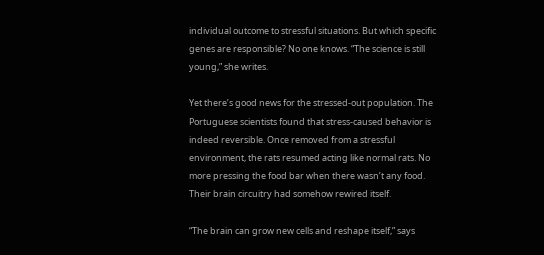individual outcome to stressful situations. But which specific genes are responsible? No one knows. “The science is still young,” she writes.

Yet there’s good news for the stressed-out population. The Portuguese scientists found that stress-caused behavior is indeed reversible. Once removed from a stressful environment, the rats resumed acting like normal rats. No more pressing the food bar when there wasn’t any food. Their brain circuitry had somehow rewired itself.

“The brain can grow new cells and reshape itself,” says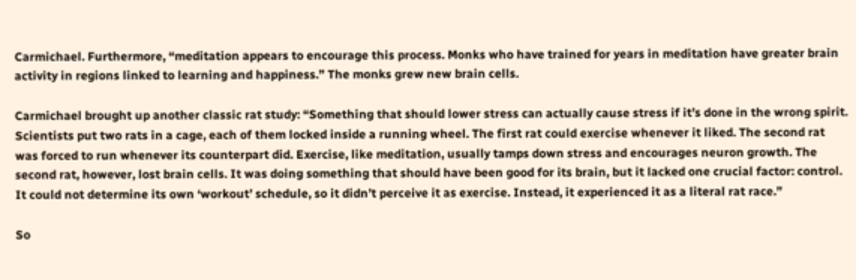Carmichael. Furthermore, “meditation appears to encourage this process. Monks who have trained for years in meditation have greater brain activity in regions linked to learning and happiness.” The monks grew new brain cells.

Carmichael brought up another classic rat study: “Something that should lower stress can actually cause stress if it’s done in the wrong spirit. Scientists put two rats in a cage, each of them locked inside a running wheel. The first rat could exercise whenever it liked. The second rat was forced to run whenever its counterpart did. Exercise, like meditation, usually tamps down stress and encourages neuron growth. The second rat, however, lost brain cells. It was doing something that should have been good for its brain, but it lacked one crucial factor: control. It could not determine its own ‘workout’ schedule, so it didn’t perceive it as exercise. Instead, it experienced it as a literal rat race.”

So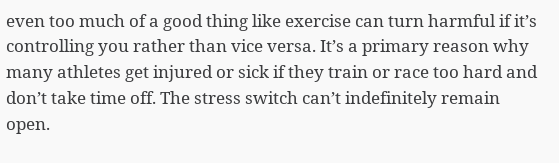even too much of a good thing like exercise can turn harmful if it’s controlling you rather than vice versa. It’s a primary reason why many athletes get injured or sick if they train or race too hard and don’t take time off. The stress switch can’t indefinitely remain open.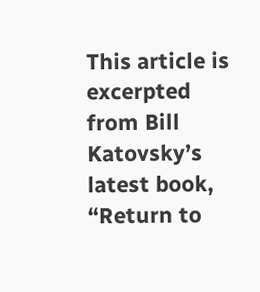This article is excerpted from Bill Katovsky’s latest book, “Return to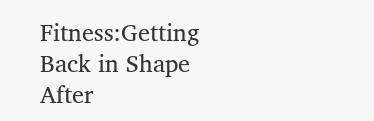Fitness:Getting Back in Shape After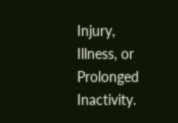Injury, Illness, or Prolonged Inactivity.